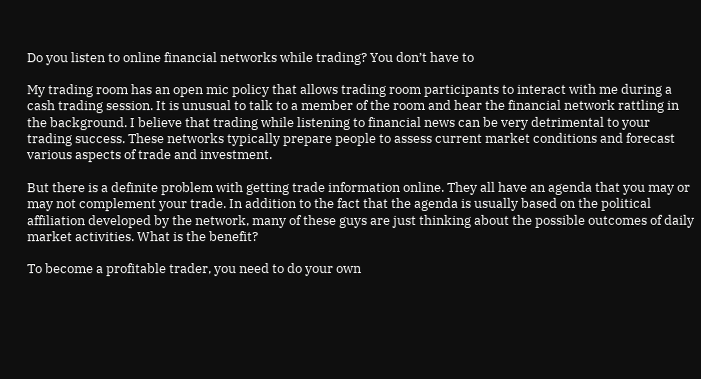Do you listen to online financial networks while trading? You don’t have to

My trading room has an open mic policy that allows trading room participants to interact with me during a cash trading session. It is unusual to talk to a member of the room and hear the financial network rattling in the background. I believe that trading while listening to financial news can be very detrimental to your trading success. These networks typically prepare people to assess current market conditions and forecast various aspects of trade and investment.

But there is a definite problem with getting trade information online. They all have an agenda that you may or may not complement your trade. In addition to the fact that the agenda is usually based on the political affiliation developed by the network, many of these guys are just thinking about the possible outcomes of daily market activities. What is the benefit?

To become a profitable trader, you need to do your own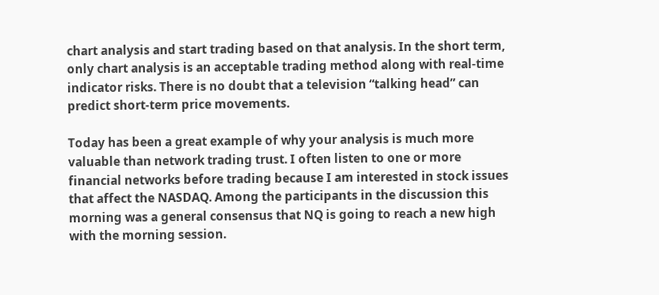chart analysis and start trading based on that analysis. In the short term, only chart analysis is an acceptable trading method along with real-time indicator risks. There is no doubt that a television “talking head” can predict short-term price movements.

Today has been a great example of why your analysis is much more valuable than network trading trust. I often listen to one or more financial networks before trading because I am interested in stock issues that affect the NASDAQ. Among the participants in the discussion this morning was a general consensus that NQ is going to reach a new high with the morning session.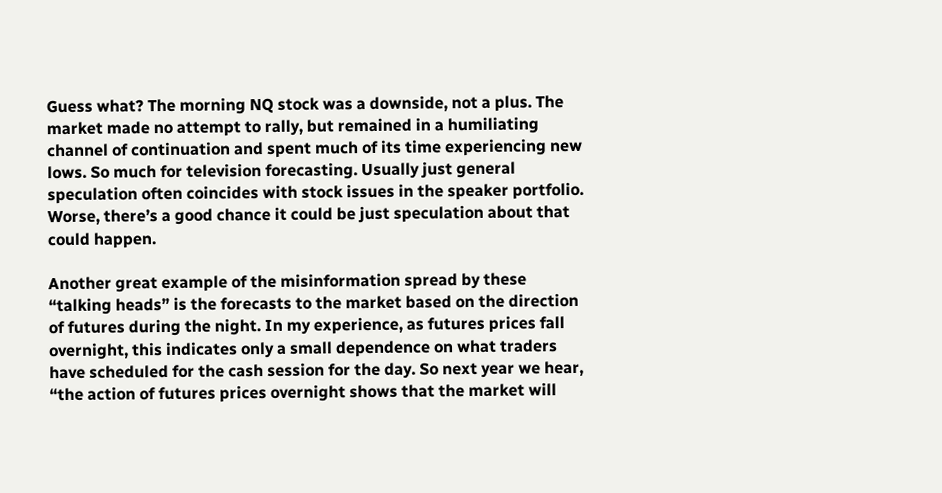Guess what? The morning NQ stock was a downside, not a plus. The market made no attempt to rally, but remained in a humiliating channel of continuation and spent much of its time experiencing new lows. So much for television forecasting. Usually just general speculation often coincides with stock issues in the speaker portfolio. Worse, there’s a good chance it could be just speculation about that could happen.

Another great example of the misinformation spread by these “talking heads” is the forecasts to the market based on the direction of futures during the night. In my experience, as futures prices fall overnight, this indicates only a small dependence on what traders have scheduled for the cash session for the day. So next year we hear, “the action of futures prices overnight shows that the market will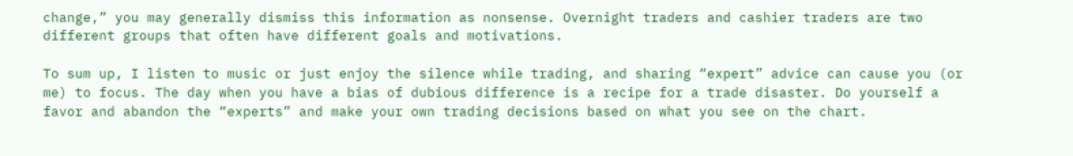change,” you may generally dismiss this information as nonsense. Overnight traders and cashier traders are two different groups that often have different goals and motivations.

To sum up, I listen to music or just enjoy the silence while trading, and sharing “expert” advice can cause you (or me) to focus. The day when you have a bias of dubious difference is a recipe for a trade disaster. Do yourself a favor and abandon the “experts” and make your own trading decisions based on what you see on the chart.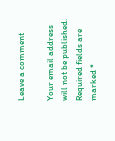Leave a comment

Your email address will not be published. Required fields are marked *